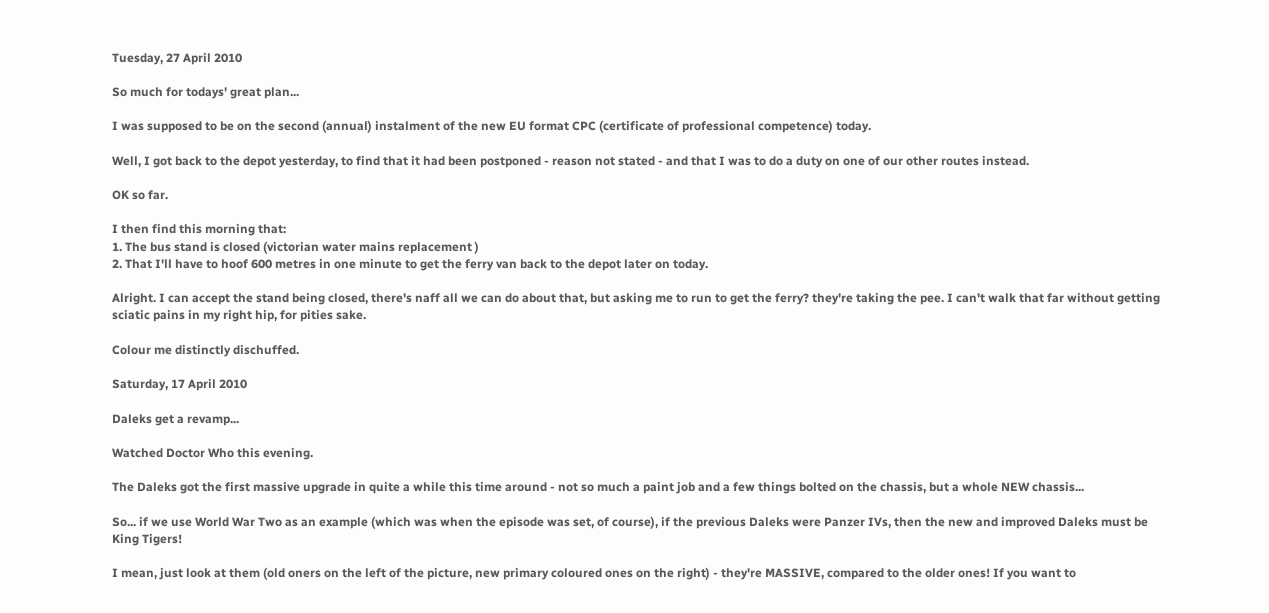Tuesday, 27 April 2010

So much for todays' great plan...

I was supposed to be on the second (annual) instalment of the new EU format CPC (certificate of professional competence) today.

Well, I got back to the depot yesterday, to find that it had been postponed - reason not stated - and that I was to do a duty on one of our other routes instead.

OK so far.

I then find this morning that:
1. The bus stand is closed (victorian water mains replacement )
2. That I'll have to hoof 600 metres in one minute to get the ferry van back to the depot later on today.

Alright. I can accept the stand being closed, there's naff all we can do about that, but asking me to run to get the ferry? they're taking the pee. I can't walk that far without getting sciatic pains in my right hip, for pities sake.

Colour me distinctly dischuffed.

Saturday, 17 April 2010

Daleks get a revamp...

Watched Doctor Who this evening.

The Daleks got the first massive upgrade in quite a while this time around - not so much a paint job and a few things bolted on the chassis, but a whole NEW chassis...

So... if we use World War Two as an example (which was when the episode was set, of course), if the previous Daleks were Panzer IVs, then the new and improved Daleks must be King Tigers!

I mean, just look at them (old oners on the left of the picture, new primary coloured ones on the right) - they're MASSIVE, compared to the older ones! If you want to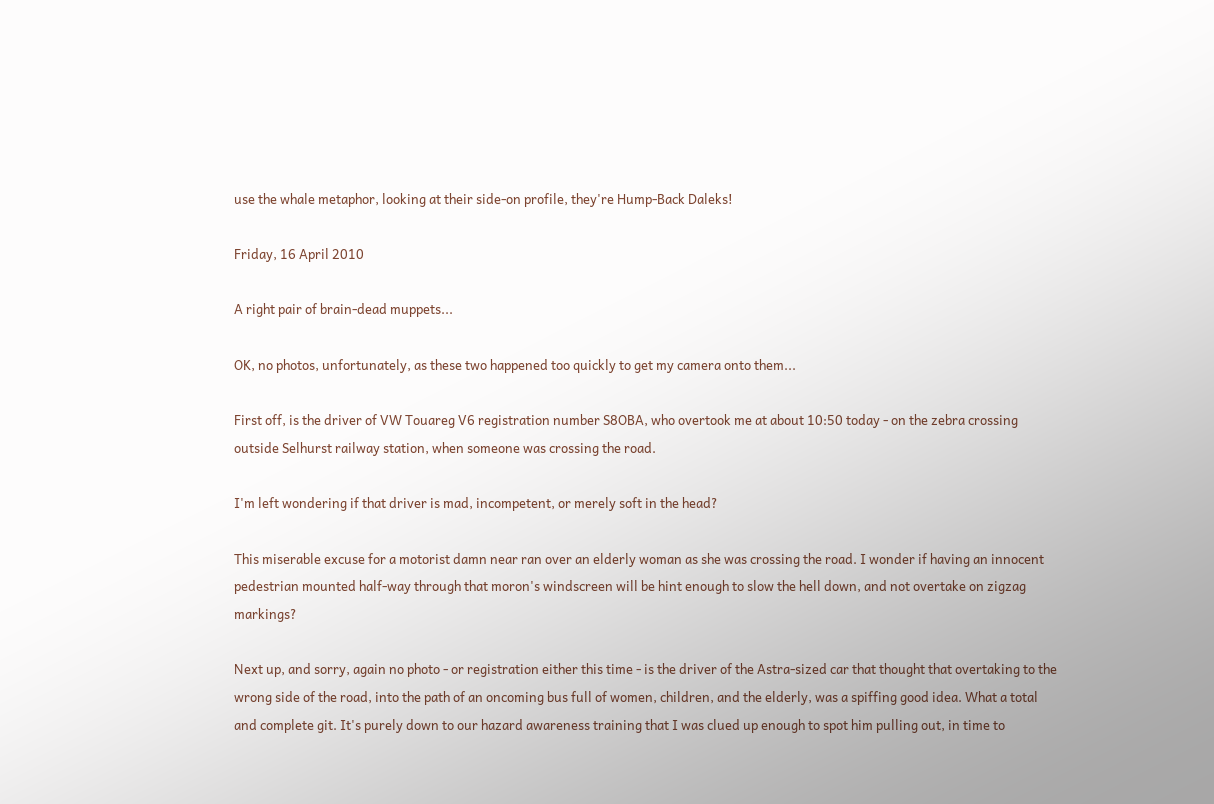use the whale metaphor, looking at their side-on profile, they're Hump-Back Daleks!

Friday, 16 April 2010

A right pair of brain-dead muppets...

OK, no photos, unfortunately, as these two happened too quickly to get my camera onto them...

First off, is the driver of VW Touareg V6 registration number S8OBA, who overtook me at about 10:50 today - on the zebra crossing outside Selhurst railway station, when someone was crossing the road.

I'm left wondering if that driver is mad, incompetent, or merely soft in the head?

This miserable excuse for a motorist damn near ran over an elderly woman as she was crossing the road. I wonder if having an innocent pedestrian mounted half-way through that moron's windscreen will be hint enough to slow the hell down, and not overtake on zigzag markings?

Next up, and sorry, again no photo - or registration either this time - is the driver of the Astra-sized car that thought that overtaking to the wrong side of the road, into the path of an oncoming bus full of women, children, and the elderly, was a spiffing good idea. What a total and complete git. It's purely down to our hazard awareness training that I was clued up enough to spot him pulling out, in time to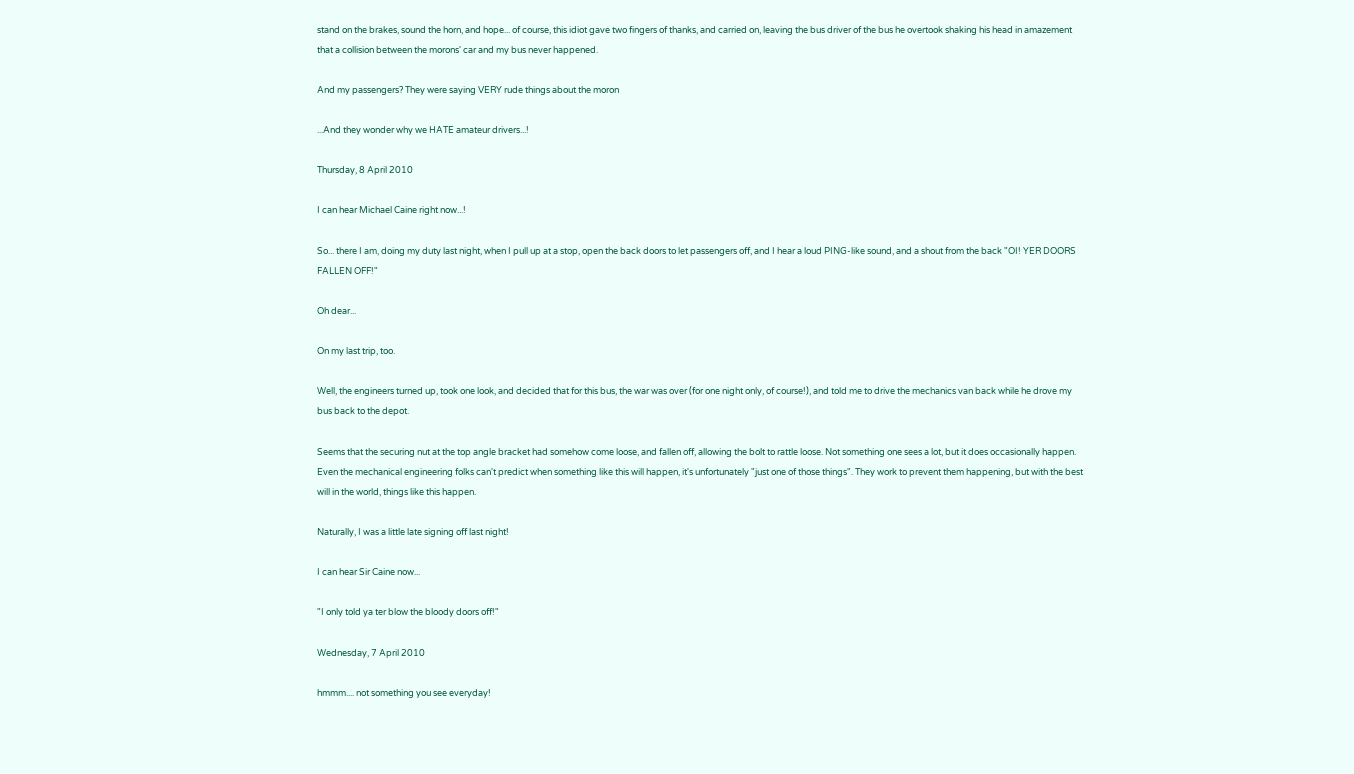stand on the brakes, sound the horn, and hope... of course, this idiot gave two fingers of thanks, and carried on, leaving the bus driver of the bus he overtook shaking his head in amazement that a collision between the morons' car and my bus never happened.

And my passengers? They were saying VERY rude things about the moron

...And they wonder why we HATE amateur drivers...!

Thursday, 8 April 2010

I can hear Michael Caine right now...!

So... there I am, doing my duty last night, when I pull up at a stop, open the back doors to let passengers off, and I hear a loud PING-like sound, and a shout from the back "OI! YER DOORS FALLEN OFF!"

Oh dear...

On my last trip, too.

Well, the engineers turned up, took one look, and decided that for this bus, the war was over (for one night only, of course!), and told me to drive the mechanics van back while he drove my bus back to the depot.

Seems that the securing nut at the top angle bracket had somehow come loose, and fallen off, allowing the bolt to rattle loose. Not something one sees a lot, but it does occasionally happen. Even the mechanical engineering folks can't predict when something like this will happen, it's unfortunately "just one of those things". They work to prevent them happening, but with the best will in the world, things like this happen.

Naturally, I was a little late signing off last night!

I can hear Sir Caine now...

"I only told ya ter blow the bloody doors off!"

Wednesday, 7 April 2010

hmmm.... not something you see everyday!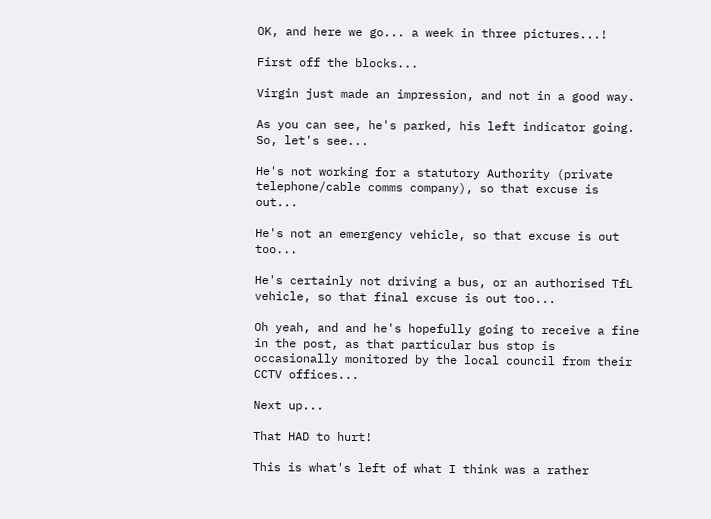OK, and here we go... a week in three pictures...!

First off the blocks...

Virgin just made an impression, and not in a good way.

As you can see, he's parked, his left indicator going. So, let's see...

He's not working for a statutory Authority (private telephone/cable comms company), so that excuse is out...

He's not an emergency vehicle, so that excuse is out too...

He's certainly not driving a bus, or an authorised TfL vehicle, so that final excuse is out too...

Oh yeah, and and he's hopefully going to receive a fine in the post, as that particular bus stop is occasionally monitored by the local council from their CCTV offices...

Next up...

That HAD to hurt!

This is what's left of what I think was a rather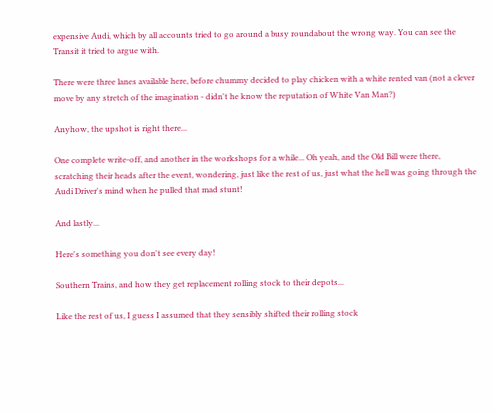expensive Audi, which by all accounts tried to go around a busy roundabout the wrong way. You can see the Transit it tried to argue with.

There were three lanes available here, before chummy decided to play chicken with a white rented van (not a clever move by any stretch of the imagination - didn't he know the reputation of White Van Man?)

Anyhow, the upshot is right there...

One complete write-off, and another in the workshops for a while... Oh yeah, and the Old Bill were there, scratching their heads after the event, wondering, just like the rest of us, just what the hell was going through the Audi Driver's mind when he pulled that mad stunt!

And lastly...

Here's something you don't see every day!

Southern Trains, and how they get replacement rolling stock to their depots...

Like the rest of us, I guess I assumed that they sensibly shifted their rolling stock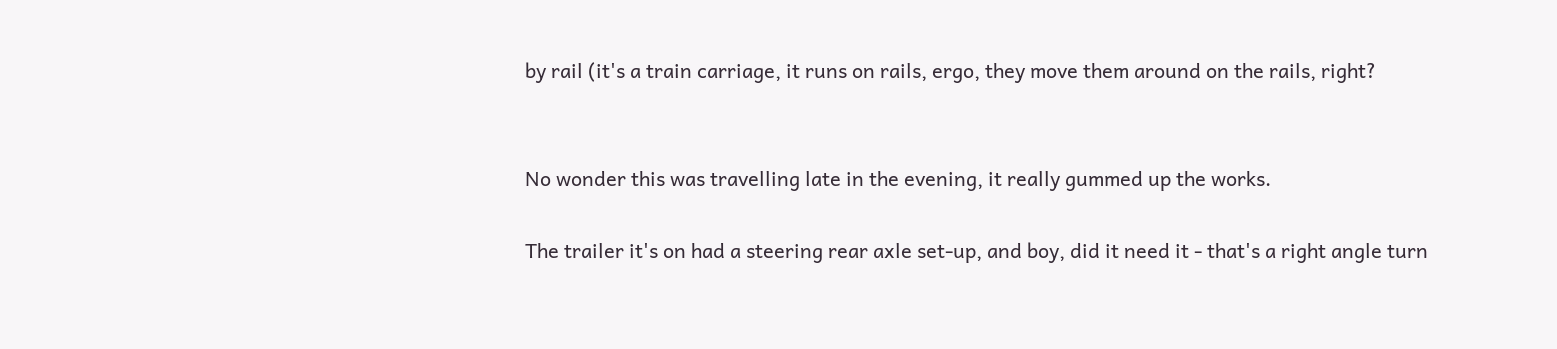by rail (it's a train carriage, it runs on rails, ergo, they move them around on the rails, right?


No wonder this was travelling late in the evening, it really gummed up the works.

The trailer it's on had a steering rear axle set-up, and boy, did it need it - that's a right angle turn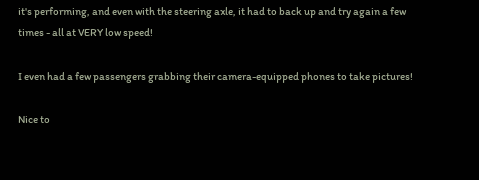it's performing, and even with the steering axle, it had to back up and try again a few times - all at VERY low speed!

I even had a few passengers grabbing their camera-equipped phones to take pictures!

Nice to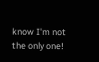know I'm not the only one!